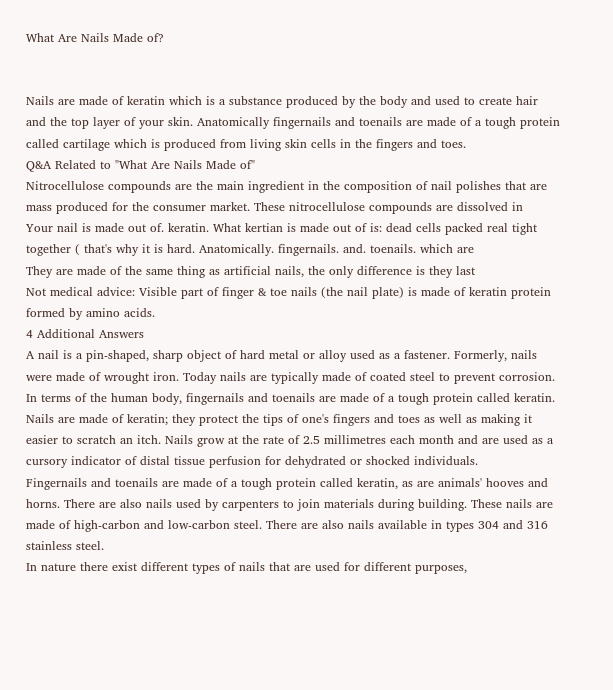What Are Nails Made of?


Nails are made of keratin which is a substance produced by the body and used to create hair and the top layer of your skin. Anatomically fingernails and toenails are made of a tough protein called cartilage which is produced from living skin cells in the fingers and toes.
Q&A Related to "What Are Nails Made of"
Nitrocellulose compounds are the main ingredient in the composition of nail polishes that are mass produced for the consumer market. These nitrocellulose compounds are dissolved in
Your nail is made out of. keratin. What kertian is made out of is: dead cells packed real tight together ( that's why it is hard. Anatomically. fingernails. and. toenails. which are
They are made of the same thing as artificial nails, the only difference is they last
Not medical advice: Visible part of finger & toe nails (the nail plate) is made of keratin protein formed by amino acids.
4 Additional Answers
A nail is a pin-shaped, sharp object of hard metal or alloy used as a fastener. Formerly, nails were made of wrought iron. Today nails are typically made of coated steel to prevent corrosion. In terms of the human body, fingernails and toenails are made of a tough protein called keratin.
Nails are made of keratin; they protect the tips of one's fingers and toes as well as making it easier to scratch an itch. Nails grow at the rate of 2.5 millimetres each month and are used as a cursory indicator of distal tissue perfusion for dehydrated or shocked individuals.
Fingernails and toenails are made of a tough protein called keratin, as are animals' hooves and horns. There are also nails used by carpenters to join materials during building. These nails are made of high-carbon and low-carbon steel. There are also nails available in types 304 and 316 stainless steel.
In nature there exist different types of nails that are used for different purposes,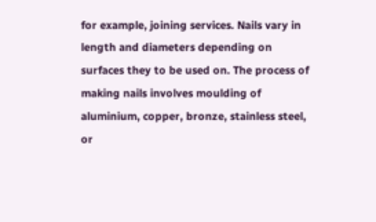for example, joining services. Nails vary in length and diameters depending on surfaces they to be used on. The process of making nails involves moulding of aluminium, copper, bronze, stainless steel, or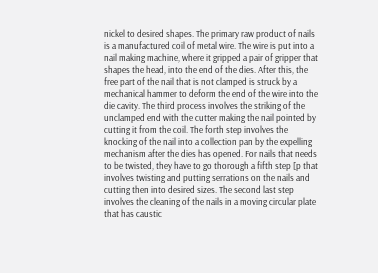nickel to desired shapes. The primary raw product of nails is a manufactured coil of metal wire. The wire is put into a nail making machine, where it gripped a pair of gripper that shapes the head, into the end of the dies. After this, the free part of the nail that is not clamped is struck by a mechanical hammer to deform the end of the wire into the die cavity. The third process involves the striking of the unclamped end with the cutter making the nail pointed by cutting it from the coil. The forth step involves the knocking of the nail into a collection pan by the expelling mechanism after the dies has opened. For nails that needs to be twisted, they have to go thorough a fifth step [p that involves twisting and putting serrations on the nails and cutting then into desired sizes. The second last step involves the cleaning of the nails in a moving circular plate that has caustic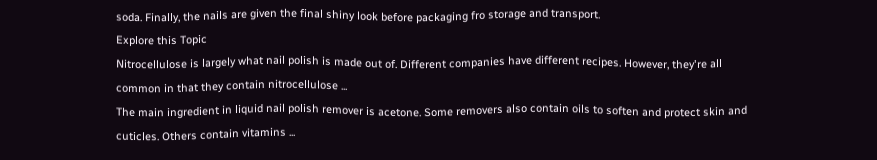soda. Finally, the nails are given the final shiny look before packaging fro storage and transport.
Explore this Topic
Nitrocellulose is largely what nail polish is made out of. Different companies have different recipes. However, they're all common in that they contain nitrocellulose ...
The main ingredient in liquid nail polish remover is acetone. Some removers also contain oils to soften and protect skin and cuticles. Others contain vitamins ...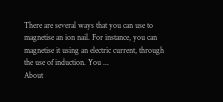There are several ways that you can use to magnetise an ion nail. For instance, you can magnetise it using an electric current, through the use of induction. You ...
About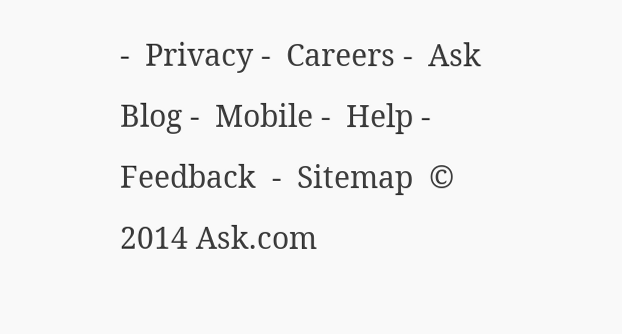-  Privacy -  Careers -  Ask Blog -  Mobile -  Help -  Feedback  -  Sitemap  © 2014 Ask.com